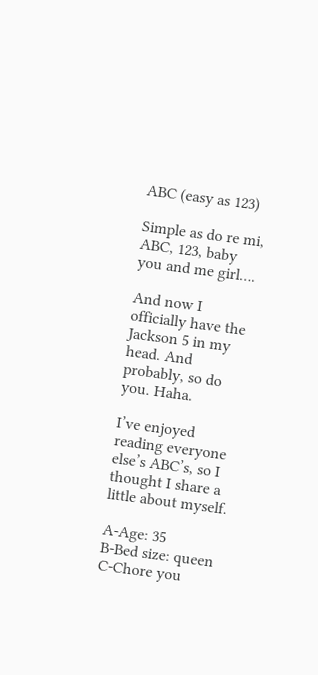ABC (easy as 123)

Simple as do re mi, ABC, 123, baby you and me girl….

And now I officially have the Jackson 5 in my head. And probably, so do you. Haha.

I’ve enjoyed reading everyone else’s ABC’s, so I thought I share a little about myself.

A-Age: 35
B-Bed size: queen
C-Chore you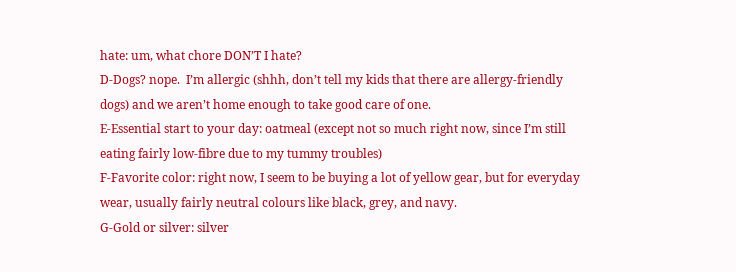hate: um, what chore DON’T I hate?
D-Dogs? nope.  I’m allergic (shhh, don’t tell my kids that there are allergy-friendly dogs) and we aren’t home enough to take good care of one.
E-Essential start to your day: oatmeal (except not so much right now, since I’m still eating fairly low-fibre due to my tummy troubles)
F-Favorite color: right now, I seem to be buying a lot of yellow gear, but for everyday wear, usually fairly neutral colours like black, grey, and navy.
G-Gold or silver: silver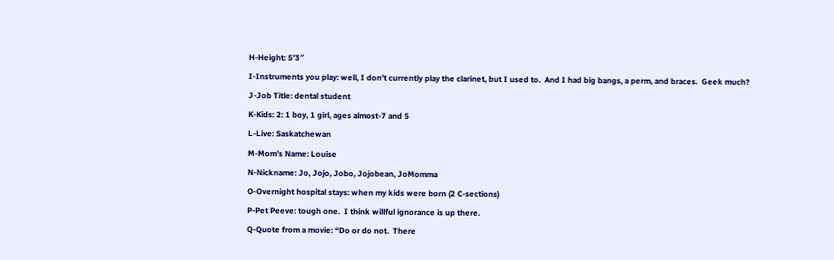H-Height: 5’3″
I-Instruments you play: well, I don’t currently play the clarinet, but I used to.  And I had big bangs, a perm, and braces.  Geek much?
J-Job Title: dental student
K-Kids: 2: 1 boy, 1 girl, ages almost-7 and 5
L-Live: Saskatchewan
M-Mom’s Name: Louise
N-Nickname: Jo, Jojo, Jobo, Jojobean, JoMomma
O-Overnight hospital stays: when my kids were born (2 C-sections)
P-Pet Peeve: tough one.  I think willful ignorance is up there.
Q-Quote from a movie: “Do or do not.  There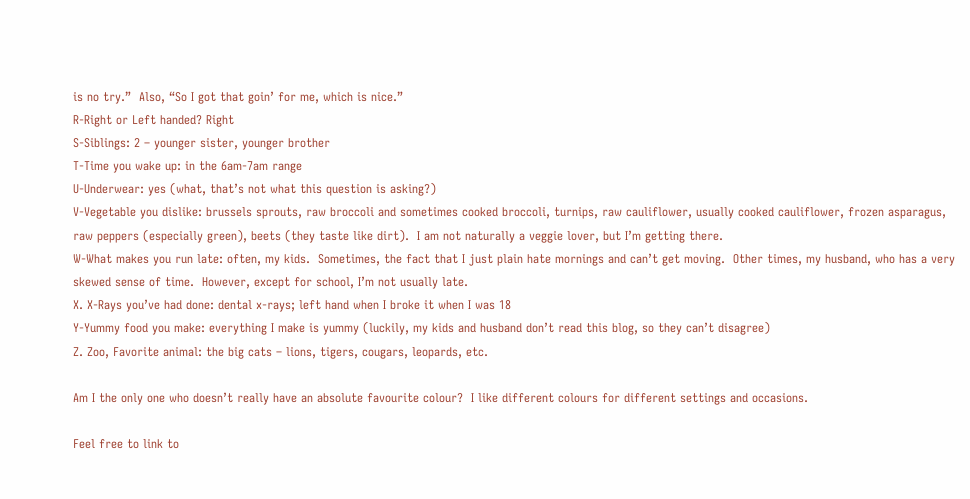is no try.”  Also, “So I got that goin’ for me, which is nice.”
R-Right or Left handed? Right
S-Siblings: 2 – younger sister, younger brother
T-Time you wake up: in the 6am-7am range
U-Underwear: yes (what, that’s not what this question is asking?)
V-Vegetable you dislike: brussels sprouts, raw broccoli and sometimes cooked broccoli, turnips, raw cauliflower, usually cooked cauliflower, frozen asparagus, raw peppers (especially green), beets (they taste like dirt).  I am not naturally a veggie lover, but I’m getting there.
W-What makes you run late: often, my kids.  Sometimes, the fact that I just plain hate mornings and can’t get moving.  Other times, my husband, who has a very skewed sense of time.  However, except for school, I’m not usually late.
X. X-Rays you’ve had done: dental x-rays; left hand when I broke it when I was 18
Y-Yummy food you make: everything I make is yummy (luckily, my kids and husband don’t read this blog, so they can’t disagree)
Z. Zoo, Favorite animal: the big cats – lions, tigers, cougars, leopards, etc.

Am I the only one who doesn’t really have an absolute favourite colour?  I like different colours for different settings and occasions.

Feel free to link to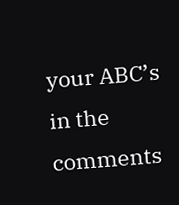your ABC’s in the comments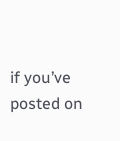if you’ve posted on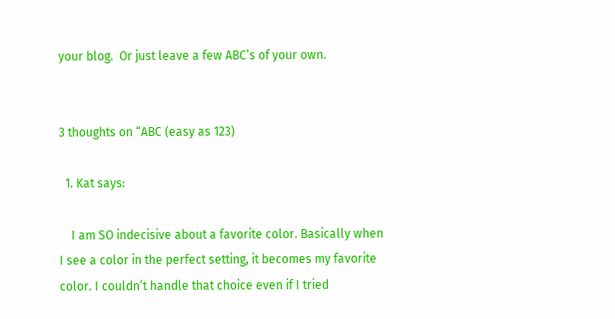your blog.  Or just leave a few ABC’s of your own.


3 thoughts on “ABC (easy as 123)

  1. Kat says:

    I am SO indecisive about a favorite color. Basically when I see a color in the perfect setting, it becomes my favorite color. I couldn’t handle that choice even if I tried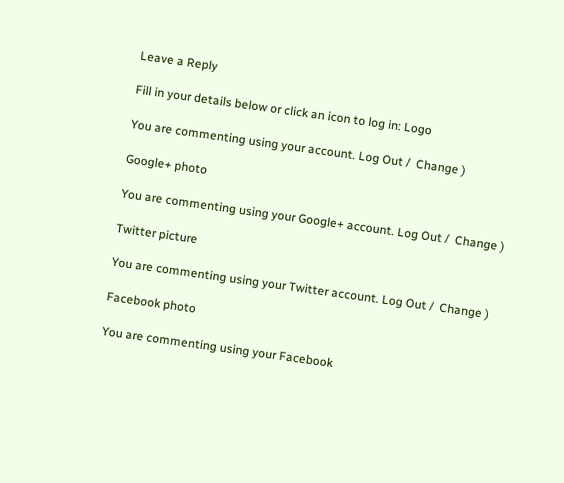Leave a Reply

Fill in your details below or click an icon to log in: Logo

You are commenting using your account. Log Out /  Change )

Google+ photo

You are commenting using your Google+ account. Log Out /  Change )

Twitter picture

You are commenting using your Twitter account. Log Out /  Change )

Facebook photo

You are commenting using your Facebook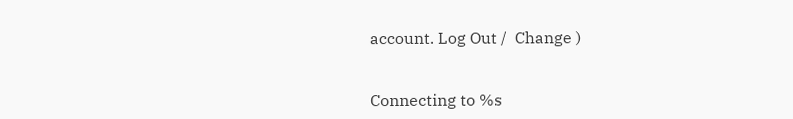account. Log Out /  Change )


Connecting to %s